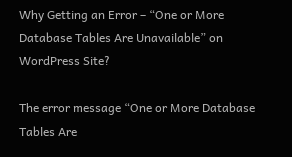Why Getting an Error – “One or More Database Tables Are Unavailable” on WordPress Site?

The error message “One or More Database Tables Are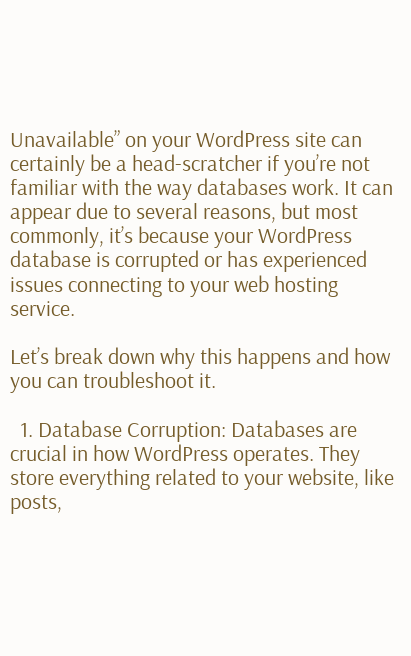Unavailable” on your WordPress site can certainly be a head-scratcher if you’re not familiar with the way databases work. It can appear due to several reasons, but most commonly, it’s because your WordPress database is corrupted or has experienced issues connecting to your web hosting service.

Let’s break down why this happens and how you can troubleshoot it.

  1. Database Corruption: Databases are crucial in how WordPress operates. They store everything related to your website, like posts,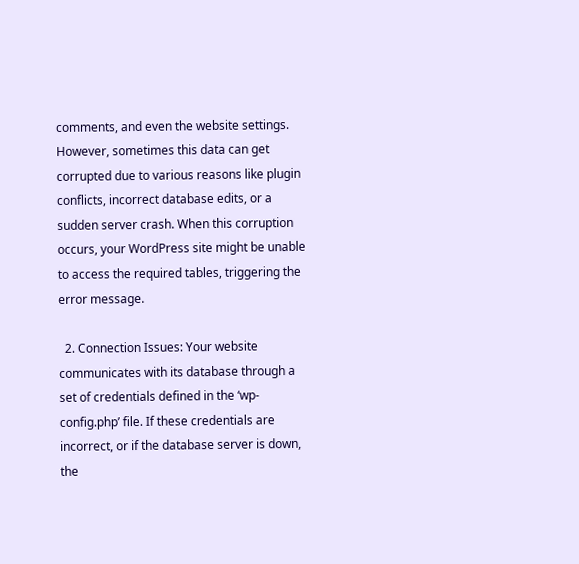comments, and even the website settings. However, sometimes this data can get corrupted due to various reasons like plugin conflicts, incorrect database edits, or a sudden server crash. When this corruption occurs, your WordPress site might be unable to access the required tables, triggering the error message.

  2. Connection Issues: Your website communicates with its database through a set of credentials defined in the ‘wp-config.php’ file. If these credentials are incorrect, or if the database server is down, the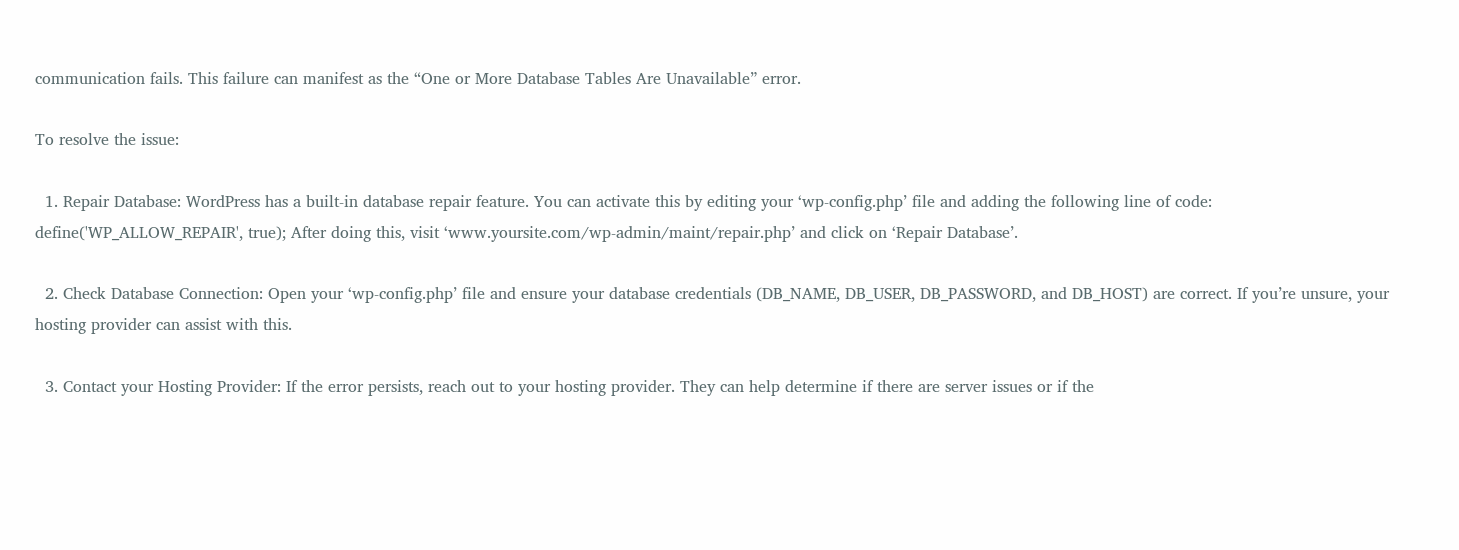communication fails. This failure can manifest as the “One or More Database Tables Are Unavailable” error.

To resolve the issue:

  1. Repair Database: WordPress has a built-in database repair feature. You can activate this by editing your ‘wp-config.php’ file and adding the following line of code: define('WP_ALLOW_REPAIR', true); After doing this, visit ‘www.yoursite.com/wp-admin/maint/repair.php’ and click on ‘Repair Database’.

  2. Check Database Connection: Open your ‘wp-config.php’ file and ensure your database credentials (DB_NAME, DB_USER, DB_PASSWORD, and DB_HOST) are correct. If you’re unsure, your hosting provider can assist with this.

  3. Contact your Hosting Provider: If the error persists, reach out to your hosting provider. They can help determine if there are server issues or if the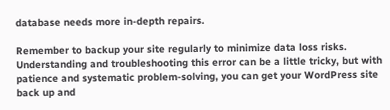database needs more in-depth repairs.

Remember to backup your site regularly to minimize data loss risks. Understanding and troubleshooting this error can be a little tricky, but with patience and systematic problem-solving, you can get your WordPress site back up and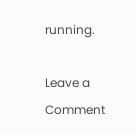running.

Leave a Comment